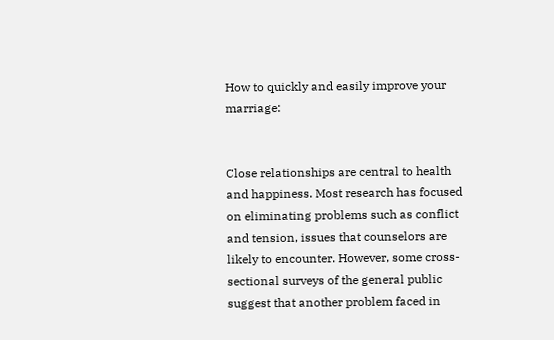How to quickly and easily improve your marriage:


Close relationships are central to health and happiness. Most research has focused on eliminating problems such as conflict and tension, issues that counselors are likely to encounter. However, some cross-sectional surveys of the general public suggest that another problem faced in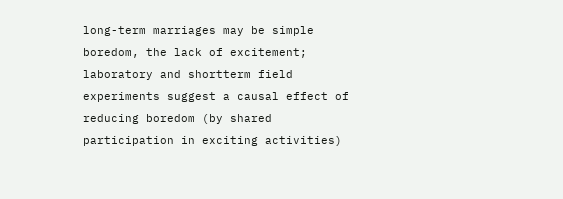long-term marriages may be simple boredom, the lack of excitement; laboratory and shortterm field experiments suggest a causal effect of reducing boredom (by shared participation in exciting activities)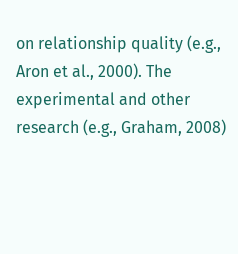on relationship quality (e.g., Aron et al., 2000). The experimental and other research (e.g., Graham, 2008)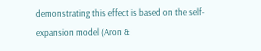demonstrating this effect is based on the self-expansion model (Aron &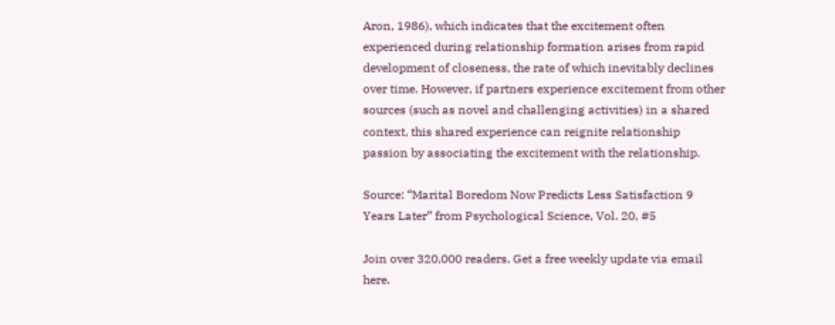Aron, 1986), which indicates that the excitement often experienced during relationship formation arises from rapid development of closeness, the rate of which inevitably declines over time. However, if partners experience excitement from other sources (such as novel and challenging activities) in a shared context, this shared experience can reignite relationship passion by associating the excitement with the relationship.

Source: “Marital Boredom Now Predicts Less Satisfaction 9 Years Later” from Psychological Science, Vol. 20, #5

Join over 320,000 readers. Get a free weekly update via email here.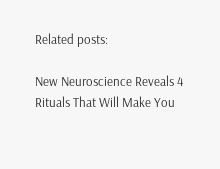Related posts:

New Neuroscience Reveals 4 Rituals That Will Make You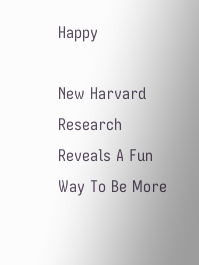Happy

New Harvard Research Reveals A Fun Way To Be More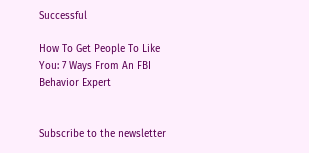Successful

How To Get People To Like You: 7 Ways From An FBI Behavior Expert


Subscribe to the newsletter